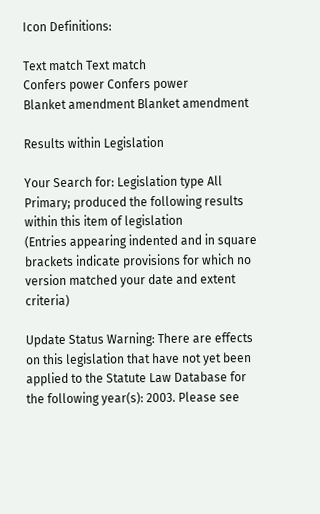Icon Definitions:

Text match Text match
Confers power Confers power
Blanket amendment Blanket amendment

Results within Legislation

Your Search for: Legislation type All Primary; produced the following results within this item of legislation
(Entries appearing indented and in square brackets indicate provisions for which no version matched your date and extent criteria)

Update Status Warning: There are effects on this legislation that have not yet been applied to the Statute Law Database for the following year(s): 2003. Please see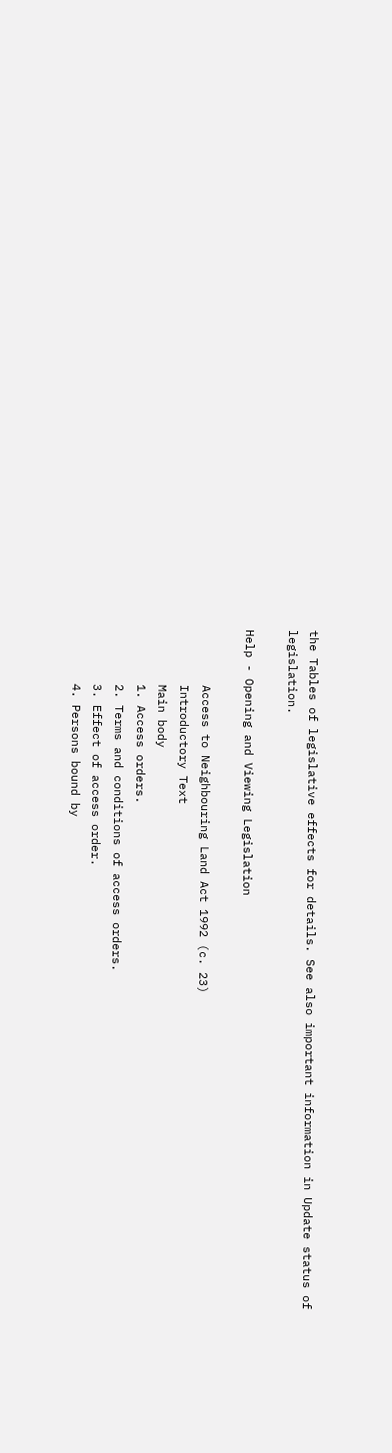the Tables of legislative effects for details. See also important information in Update status of legislation.

Help - Opening and Viewing Legislation

        Access to Neighbouring Land Act 1992 (c. 23)
        Introductory Text
        Main body
        1. Access orders.
        2. Terms and conditions of access orders.
        3. Effect of access order.
        4. Persons bound by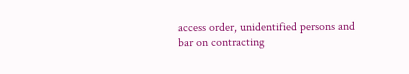access order, unidentified persons and bar on contracting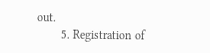out.
        5. Registration of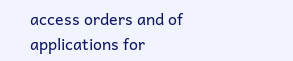access orders and of applications for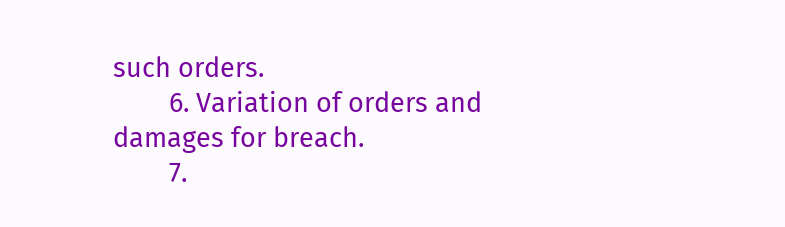such orders.
        6. Variation of orders and damages for breach.
        7.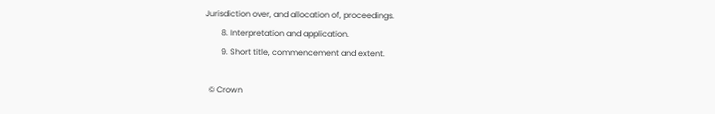Jurisdiction over, and allocation of, proceedings.
        8. Interpretation and application.
        9. Short title, commencement and extent.

  © Crown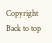Copyright Back to top